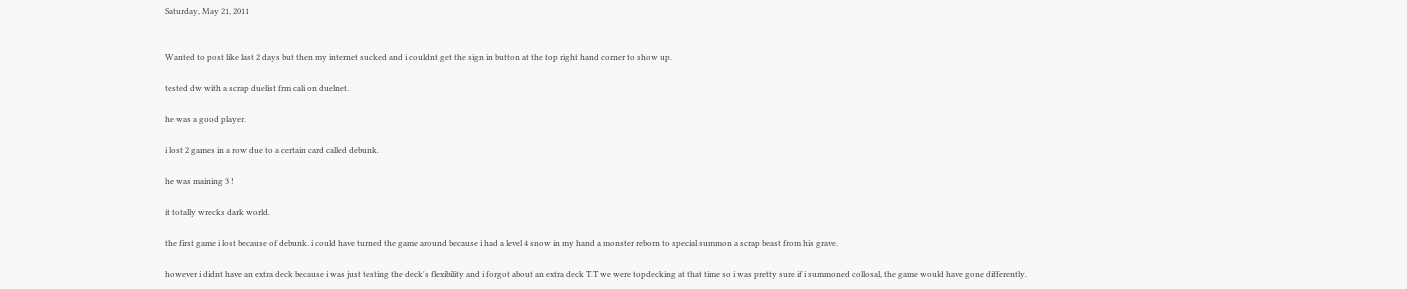Saturday, May 21, 2011


Wanted to post like last 2 days but then my internet sucked and i couldnt get the sign in button at the top right hand corner to show up.

tested dw with a scrap duelist frm cali on duelnet.

he was a good player.

i lost 2 games in a row due to a certain card called debunk.

he was maining 3 !

it totally wrecks dark world.

the first game i lost because of debunk. i could have turned the game around because i had a level 4 snow in my hand a monster reborn to special summon a scrap beast from his grave.

however i didnt have an extra deck because i was just testing the deck's flexibility and i forgot about an extra deck T.T we were topdecking at that time so i was pretty sure if i summoned collosal, the game would have gone differently.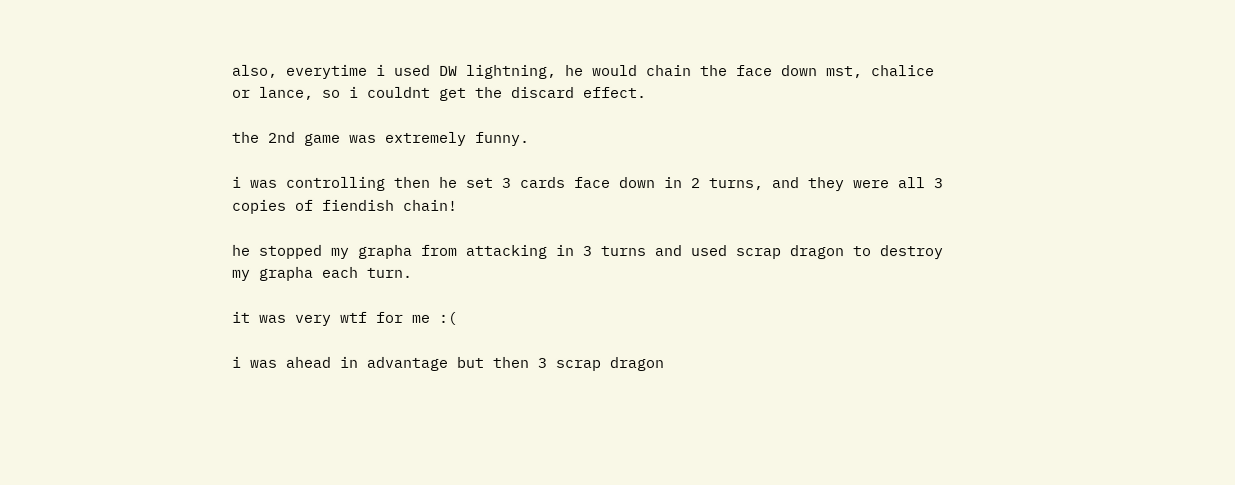also, everytime i used DW lightning, he would chain the face down mst, chalice or lance, so i couldnt get the discard effect.

the 2nd game was extremely funny.

i was controlling then he set 3 cards face down in 2 turns, and they were all 3 copies of fiendish chain!

he stopped my grapha from attacking in 3 turns and used scrap dragon to destroy my grapha each turn.

it was very wtf for me :(

i was ahead in advantage but then 3 scrap dragon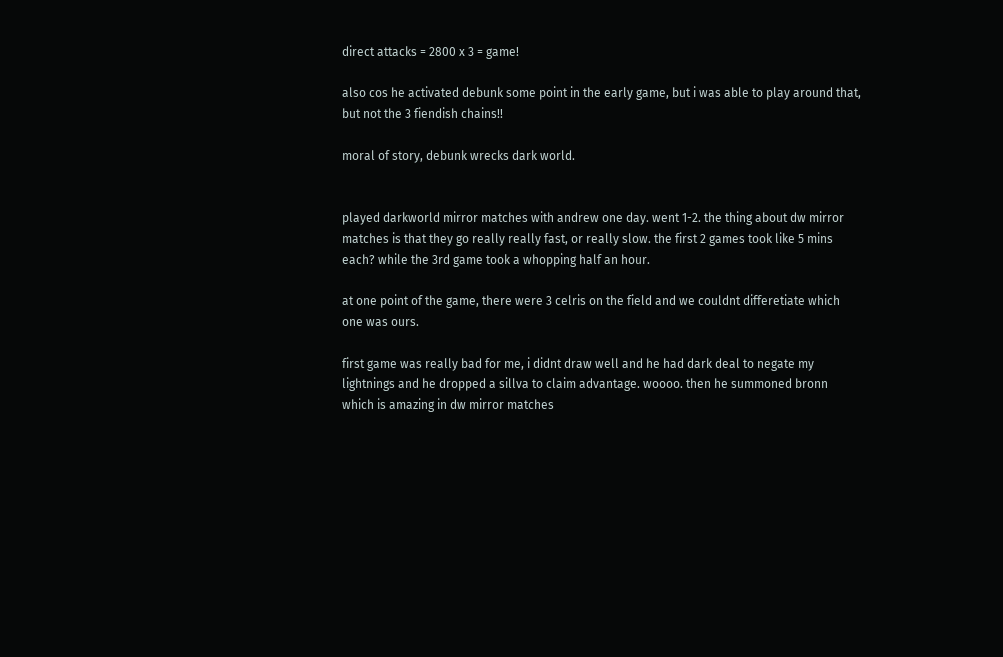direct attacks = 2800 x 3 = game!

also cos he activated debunk some point in the early game, but i was able to play around that, but not the 3 fiendish chains!!

moral of story, debunk wrecks dark world.


played darkworld mirror matches with andrew one day. went 1-2. the thing about dw mirror matches is that they go really really fast, or really slow. the first 2 games took like 5 mins each? while the 3rd game took a whopping half an hour.

at one point of the game, there were 3 celris on the field and we couldnt differetiate which one was ours.

first game was really bad for me, i didnt draw well and he had dark deal to negate my lightnings and he dropped a sillva to claim advantage. woooo. then he summoned bronn which is amazing in dw mirror matches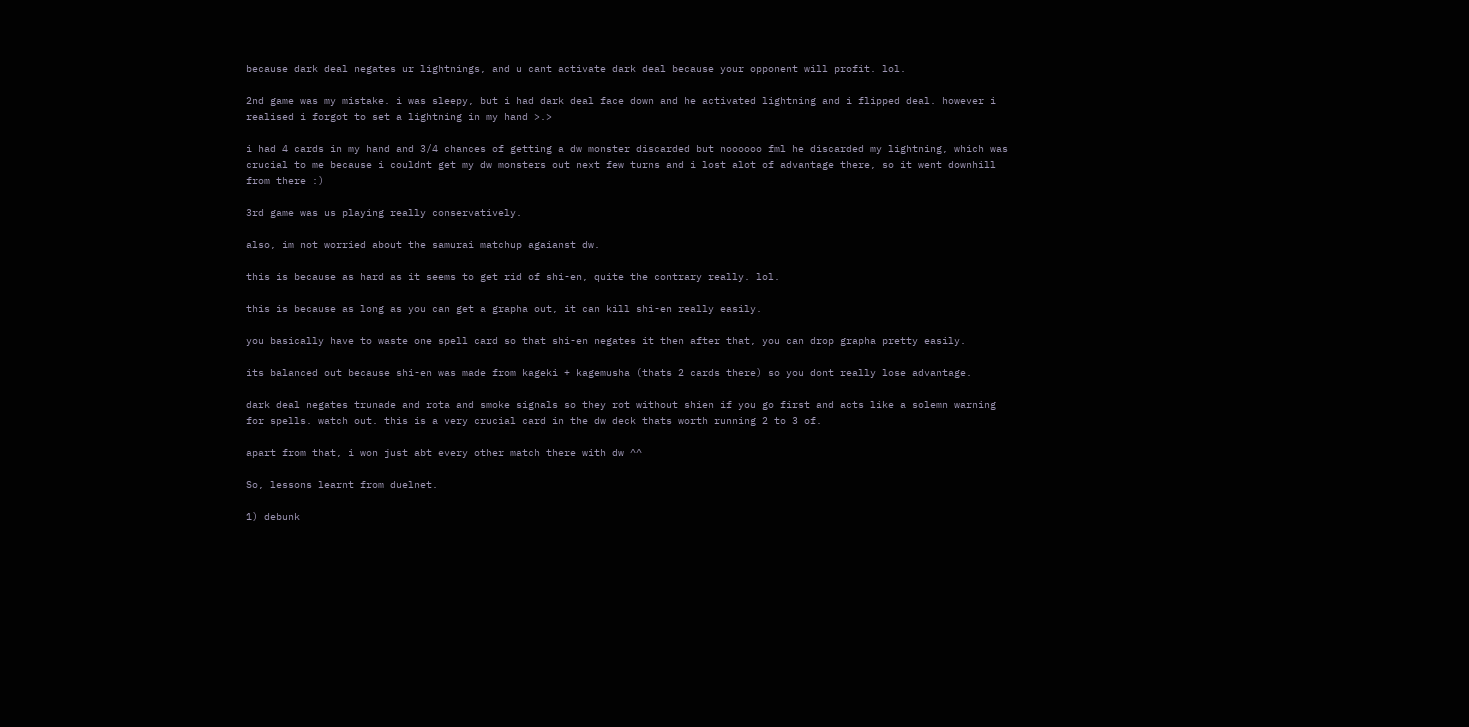because dark deal negates ur lightnings, and u cant activate dark deal because your opponent will profit. lol.

2nd game was my mistake. i was sleepy, but i had dark deal face down and he activated lightning and i flipped deal. however i realised i forgot to set a lightning in my hand >.>

i had 4 cards in my hand and 3/4 chances of getting a dw monster discarded but noooooo fml he discarded my lightning, which was crucial to me because i couldnt get my dw monsters out next few turns and i lost alot of advantage there, so it went downhill from there :)

3rd game was us playing really conservatively.

also, im not worried about the samurai matchup agaianst dw.

this is because as hard as it seems to get rid of shi-en, quite the contrary really. lol.

this is because as long as you can get a grapha out, it can kill shi-en really easily.

you basically have to waste one spell card so that shi-en negates it then after that, you can drop grapha pretty easily.

its balanced out because shi-en was made from kageki + kagemusha (thats 2 cards there) so you dont really lose advantage.

dark deal negates trunade and rota and smoke signals so they rot without shien if you go first and acts like a solemn warning for spells. watch out. this is a very crucial card in the dw deck thats worth running 2 to 3 of.

apart from that, i won just abt every other match there with dw ^^

So, lessons learnt from duelnet.

1) debunk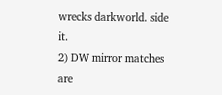wrecks darkworld. side it.
2) DW mirror matches are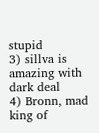stupid
3) sillva is amazing with dark deal
4) Bronn, mad king of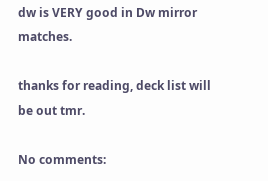dw is VERY good in Dw mirror matches.

thanks for reading, deck list will be out tmr.

No comments: